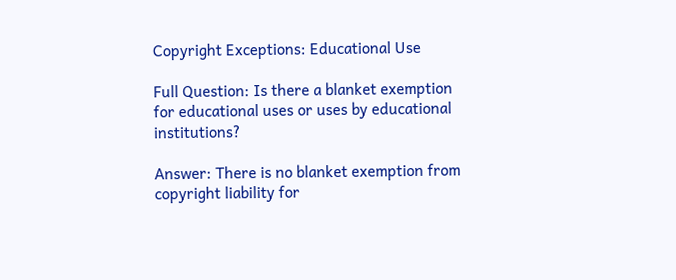Copyright Exceptions: Educational Use

Full Question: Is there a blanket exemption for educational uses or uses by educational institutions?

Answer: There is no blanket exemption from copyright liability for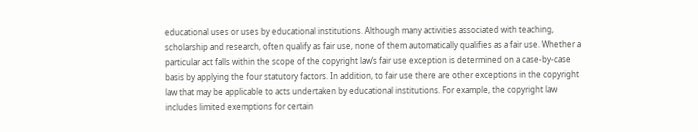educational uses or uses by educational institutions. Although many activities associated with teaching, scholarship and research, often qualify as fair use, none of them automatically qualifies as a fair use. Whether a particular act falls within the scope of the copyright law’s fair use exception is determined on a case-by-case basis by applying the four statutory factors. In addition, to fair use there are other exceptions in the copyright law that may be applicable to acts undertaken by educational institutions. For example, the copyright law includes limited exemptions for certain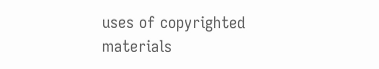uses of copyrighted materials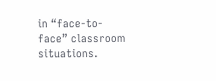in “face-to-face” classroom situations.